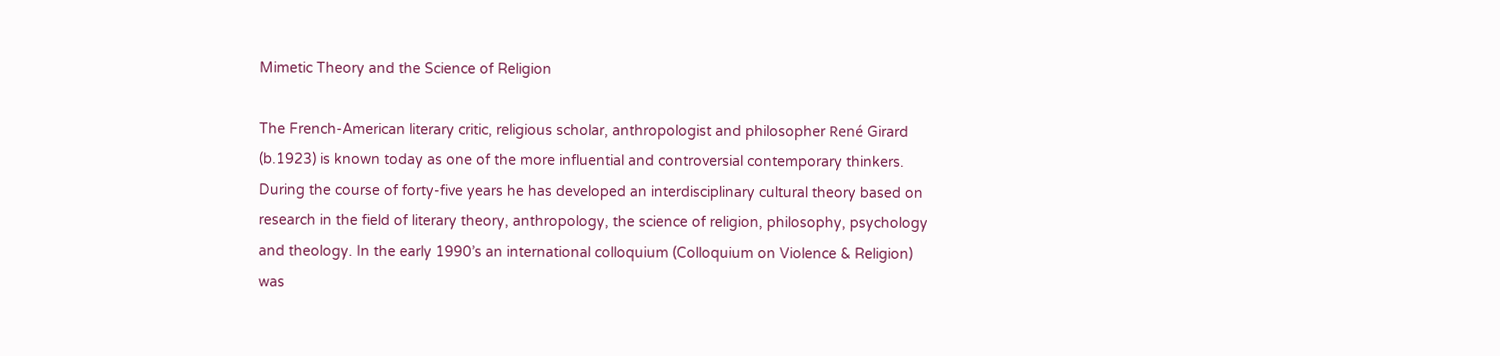Mimetic Theory and the Science of Religion

The French-American literary critic, religious scholar, anthropologist and philosopher René Girard (b.1923) is known today as one of the more influential and controversial contemporary thinkers. During the course of forty-five years he has developed an interdisciplinary cultural theory based on research in the field of literary theory, anthropology, the science of religion, philosophy, psychology and theology. In the early 1990’s an international colloquium (Colloquium on Violence & Religion) was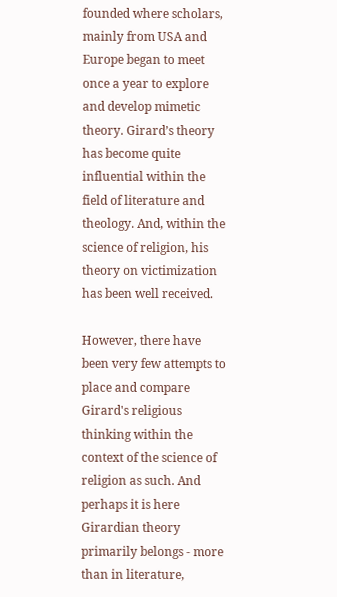founded where scholars, mainly from USA and Europe began to meet once a year to explore and develop mimetic theory. Girard’s theory has become quite influential within the field of literature and theology. And, within the science of religion, his theory on victimization has been well received.

However, there have been very few attempts to place and compare Girard's religious thinking within the context of the science of religion as such. And perhaps it is here Girardian theory primarily belongs - more than in literature,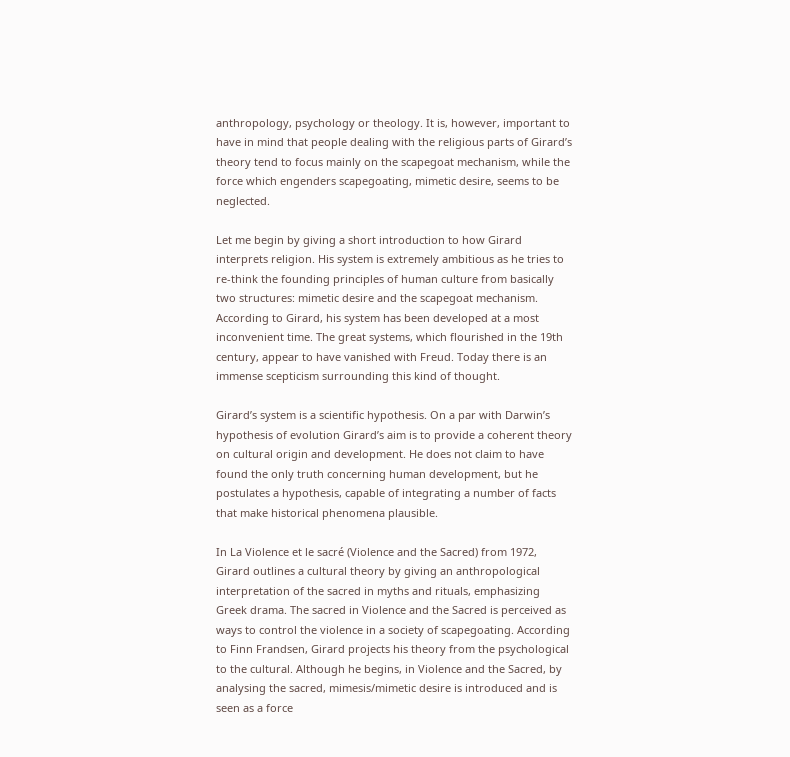anthropology, psychology or theology. It is, however, important to have in mind that people dealing with the religious parts of Girard’s theory tend to focus mainly on the scapegoat mechanism, while the force which engenders scapegoating, mimetic desire, seems to be neglected.

Let me begin by giving a short introduction to how Girard interprets religion. His system is extremely ambitious as he tries to re-think the founding principles of human culture from basically two structures: mimetic desire and the scapegoat mechanism. According to Girard, his system has been developed at a most inconvenient time. The great systems, which flourished in the 19th century, appear to have vanished with Freud. Today there is an immense scepticism surrounding this kind of thought.

Girard’s system is a scientific hypothesis. On a par with Darwin’s hypothesis of evolution Girard’s aim is to provide a coherent theory on cultural origin and development. He does not claim to have found the only truth concerning human development, but he postulates a hypothesis, capable of integrating a number of facts that make historical phenomena plausible.

In La Violence et le sacré (Violence and the Sacred) from 1972, Girard outlines a cultural theory by giving an anthropological interpretation of the sacred in myths and rituals, emphasizing Greek drama. The sacred in Violence and the Sacred is perceived as ways to control the violence in a society of scapegoating. According to Finn Frandsen, Girard projects his theory from the psychological to the cultural. Although he begins, in Violence and the Sacred, by analysing the sacred, mimesis/mimetic desire is introduced and is seen as a force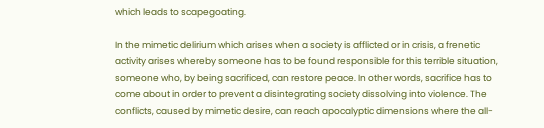which leads to scapegoating.

In the mimetic delirium which arises when a society is afflicted or in crisis, a frenetic activity arises whereby someone has to be found responsible for this terrible situation, someone who, by being sacrificed, can restore peace. In other words, sacrifice has to come about in order to prevent a disintegrating society dissolving into violence. The conflicts, caused by mimetic desire, can reach apocalyptic dimensions where the all-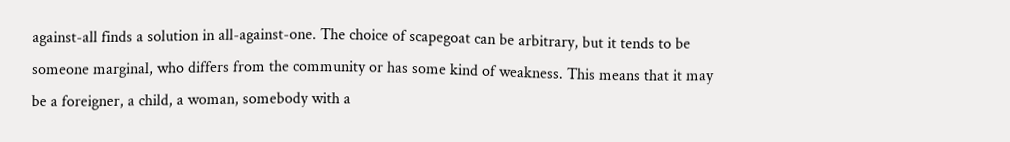against-all finds a solution in all-against-one. The choice of scapegoat can be arbitrary, but it tends to be someone marginal, who differs from the community or has some kind of weakness. This means that it may be a foreigner, a child, a woman, somebody with a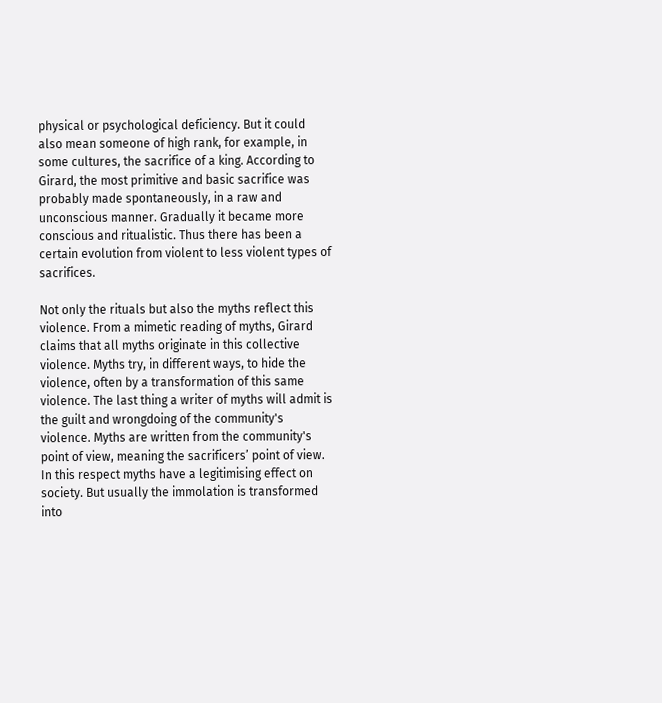physical or psychological deficiency. But it could also mean someone of high rank, for example, in some cultures, the sacrifice of a king. According to Girard, the most primitive and basic sacrifice was probably made spontaneously, in a raw and unconscious manner. Gradually it became more conscious and ritualistic. Thus there has been a certain evolution from violent to less violent types of sacrifices.

Not only the rituals but also the myths reflect this violence. From a mimetic reading of myths, Girard claims that all myths originate in this collective violence. Myths try, in different ways, to hide the violence, often by a transformation of this same violence. The last thing a writer of myths will admit is the guilt and wrongdoing of the community's violence. Myths are written from the community's point of view, meaning the sacrificers’ point of view. In this respect myths have a legitimising effect on society. But usually the immolation is transformed into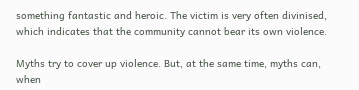something fantastic and heroic. The victim is very often divinised, which indicates that the community cannot bear its own violence.

Myths try to cover up violence. But, at the same time, myths can, when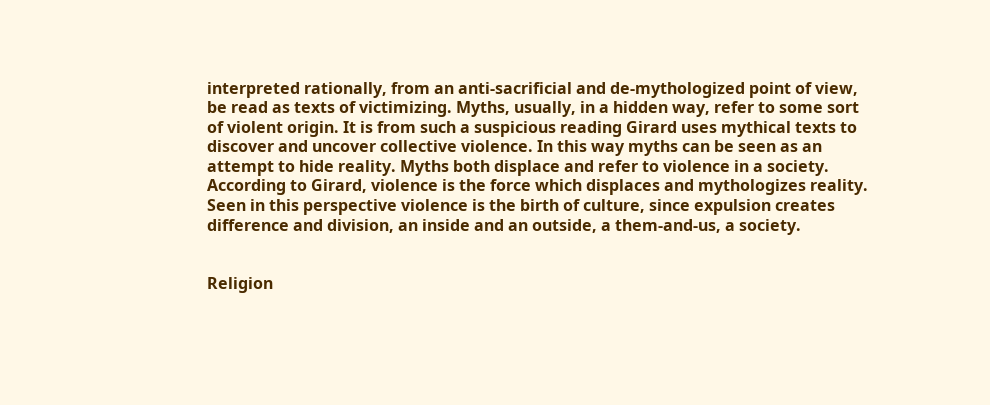interpreted rationally, from an anti-sacrificial and de-mythologized point of view, be read as texts of victimizing. Myths, usually, in a hidden way, refer to some sort of violent origin. It is from such a suspicious reading Girard uses mythical texts to discover and uncover collective violence. In this way myths can be seen as an attempt to hide reality. Myths both displace and refer to violence in a society. According to Girard, violence is the force which displaces and mythologizes reality. Seen in this perspective violence is the birth of culture, since expulsion creates difference and division, an inside and an outside, a them-and-us, a society.


Religion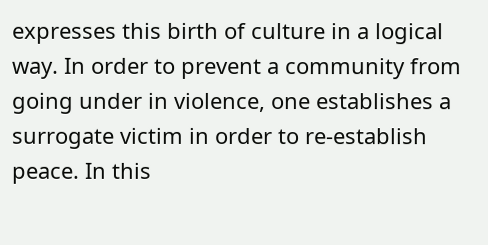expresses this birth of culture in a logical way. In order to prevent a community from going under in violence, one establishes a surrogate victim in order to re-establish peace. In this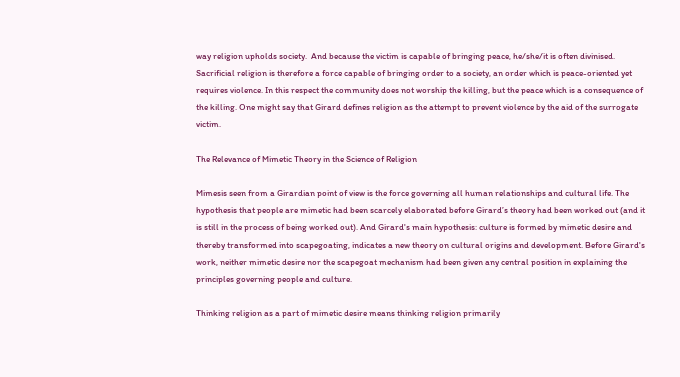way religion upholds society.  And because the victim is capable of bringing peace, he/she/it is often divinised. Sacrificial religion is therefore a force capable of bringing order to a society, an order which is peace-oriented yet requires violence. In this respect the community does not worship the killing, but the peace which is a consequence of the killing. One might say that Girard defines religion as the attempt to prevent violence by the aid of the surrogate victim.

The Relevance of Mimetic Theory in the Science of Religion

Mimesis seen from a Girardian point of view is the force governing all human relationships and cultural life. The hypothesis that people are mimetic had been scarcely elaborated before Girard’s theory had been worked out (and it is still in the process of being worked out). And Girard's main hypothesis: culture is formed by mimetic desire and thereby transformed into scapegoating, indicates a new theory on cultural origins and development. Before Girard's work, neither mimetic desire nor the scapegoat mechanism had been given any central position in explaining the principles governing people and culture.

Thinking religion as a part of mimetic desire means thinking religion primarily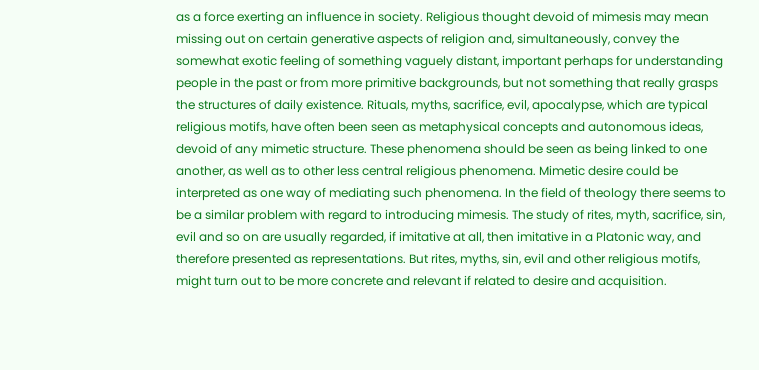as a force exerting an influence in society. Religious thought devoid of mimesis may mean missing out on certain generative aspects of religion and, simultaneously, convey the somewhat exotic feeling of something vaguely distant, important perhaps for understanding people in the past or from more primitive backgrounds, but not something that really grasps the structures of daily existence. Rituals, myths, sacrifice, evil, apocalypse, which are typical religious motifs, have often been seen as metaphysical concepts and autonomous ideas, devoid of any mimetic structure. These phenomena should be seen as being linked to one another, as well as to other less central religious phenomena. Mimetic desire could be interpreted as one way of mediating such phenomena. In the field of theology there seems to be a similar problem with regard to introducing mimesis. The study of rites, myth, sacrifice, sin, evil and so on are usually regarded, if imitative at all, then imitative in a Platonic way, and therefore presented as representations. But rites, myths, sin, evil and other religious motifs, might turn out to be more concrete and relevant if related to desire and acquisition.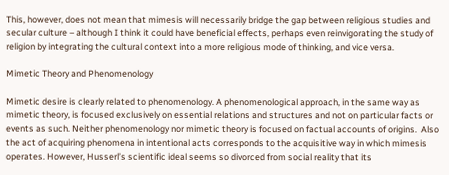This, however, does not mean that mimesis will necessarily bridge the gap between religious studies and secular culture – although I think it could have beneficial effects, perhaps even reinvigorating the study of religion by integrating the cultural context into a more religious mode of thinking, and vice versa.

Mimetic Theory and Phenomenology

Mimetic desire is clearly related to phenomenology. A phenomenological approach, in the same way as mimetic theory, is focused exclusively on essential relations and structures and not on particular facts or events as such. Neither phenomenology nor mimetic theory is focused on factual accounts of origins.  Also the act of acquiring phenomena in intentional acts corresponds to the acquisitive way in which mimesis operates. However, Husserl’s scientific ideal seems so divorced from social reality that its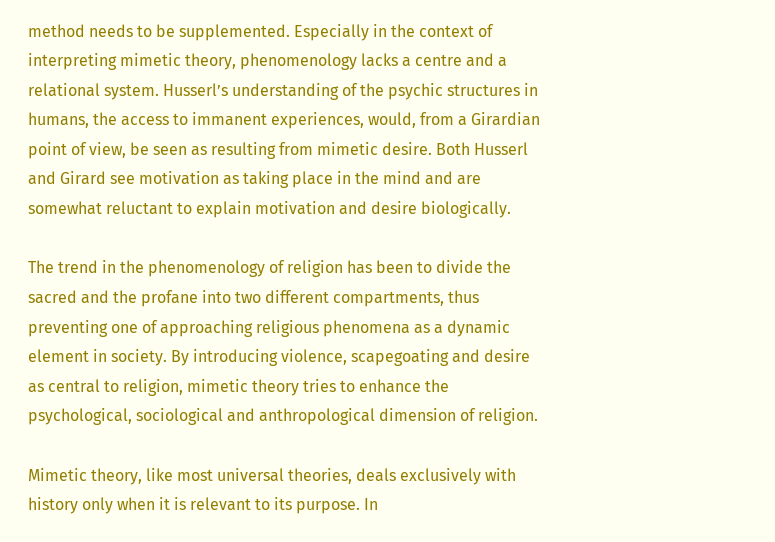method needs to be supplemented. Especially in the context of interpreting mimetic theory, phenomenology lacks a centre and a relational system. Husserl’s understanding of the psychic structures in humans, the access to immanent experiences, would, from a Girardian point of view, be seen as resulting from mimetic desire. Both Husserl and Girard see motivation as taking place in the mind and are somewhat reluctant to explain motivation and desire biologically.

The trend in the phenomenology of religion has been to divide the sacred and the profane into two different compartments, thus preventing one of approaching religious phenomena as a dynamic element in society. By introducing violence, scapegoating and desire as central to religion, mimetic theory tries to enhance the psychological, sociological and anthropological dimension of religion.

Mimetic theory, like most universal theories, deals exclusively with history only when it is relevant to its purpose. In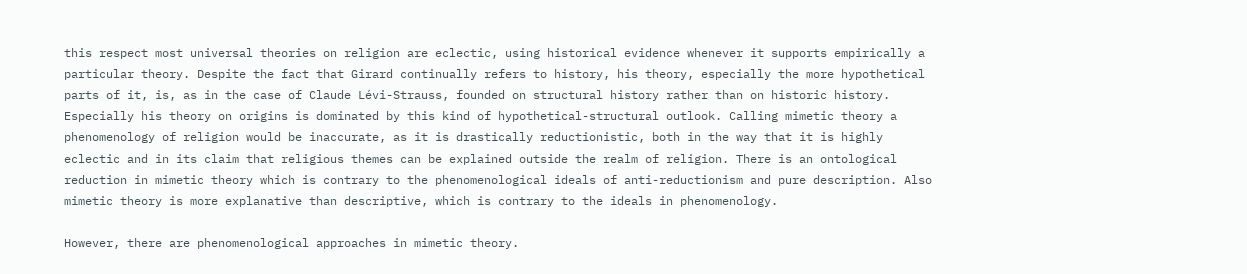this respect most universal theories on religion are eclectic, using historical evidence whenever it supports empirically a particular theory. Despite the fact that Girard continually refers to history, his theory, especially the more hypothetical parts of it, is, as in the case of Claude Lévi-Strauss, founded on structural history rather than on historic history. Especially his theory on origins is dominated by this kind of hypothetical-structural outlook. Calling mimetic theory a phenomenology of religion would be inaccurate, as it is drastically reductionistic, both in the way that it is highly eclectic and in its claim that religious themes can be explained outside the realm of religion. There is an ontological reduction in mimetic theory which is contrary to the phenomenological ideals of anti-reductionism and pure description. Also mimetic theory is more explanative than descriptive, which is contrary to the ideals in phenomenology.

However, there are phenomenological approaches in mimetic theory.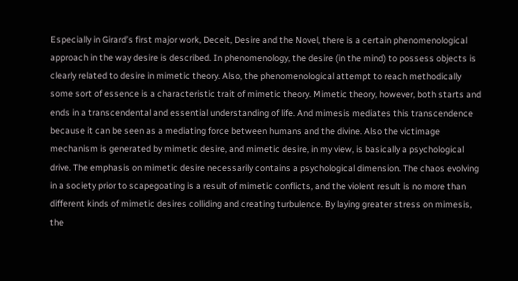Especially in Girard’s first major work, Deceit, Desire and the Novel, there is a certain phenomenological approach in the way desire is described. In phenomenology, the desire (in the mind) to possess objects is clearly related to desire in mimetic theory. Also, the phenomenological attempt to reach methodically some sort of essence is a characteristic trait of mimetic theory. Mimetic theory, however, both starts and ends in a transcendental and essential understanding of life. And mimesis mediates this transcendence because it can be seen as a mediating force between humans and the divine. Also the victimage mechanism is generated by mimetic desire, and mimetic desire, in my view, is basically a psychological drive. The emphasis on mimetic desire necessarily contains a psychological dimension. The chaos evolving in a society prior to scapegoating is a result of mimetic conflicts, and the violent result is no more than different kinds of mimetic desires colliding and creating turbulence. By laying greater stress on mimesis, the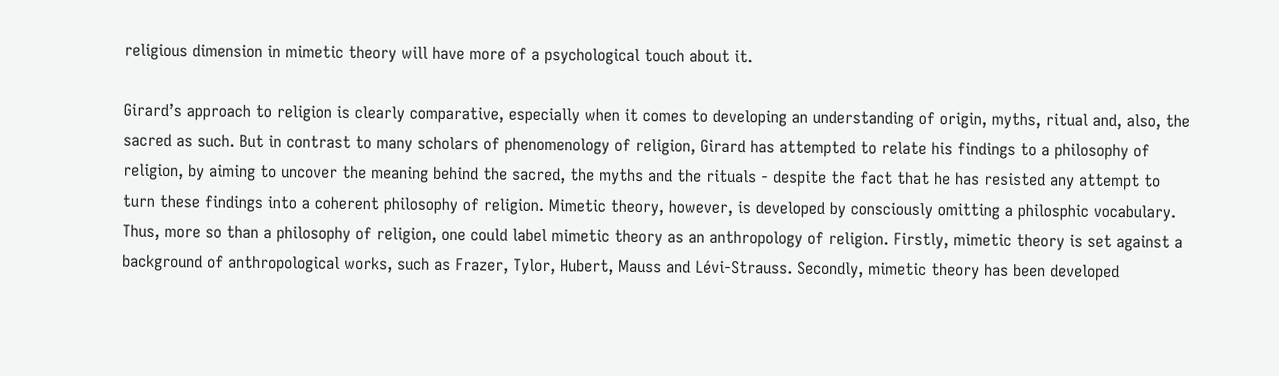religious dimension in mimetic theory will have more of a psychological touch about it.

Girard’s approach to religion is clearly comparative, especially when it comes to developing an understanding of origin, myths, ritual and, also, the sacred as such. But in contrast to many scholars of phenomenology of religion, Girard has attempted to relate his findings to a philosophy of religion, by aiming to uncover the meaning behind the sacred, the myths and the rituals - despite the fact that he has resisted any attempt to turn these findings into a coherent philosophy of religion. Mimetic theory, however, is developed by consciously omitting a philosphic vocabulary.  Thus, more so than a philosophy of religion, one could label mimetic theory as an anthropology of religion. Firstly, mimetic theory is set against a background of anthropological works, such as Frazer, Tylor, Hubert, Mauss and Lévi-Strauss. Secondly, mimetic theory has been developed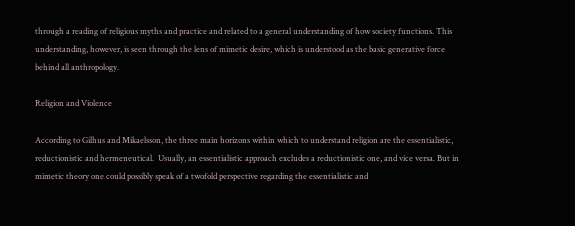through a reading of religious myths and practice and related to a general understanding of how society functions. This understanding, however, is seen through the lens of mimetic desire, which is understood as the basic generative force behind all anthropology.

Religion and Violence

According to Gilhus and Mikaelsson, the three main horizons within which to understand religion are the essentialistic, reductionistic and hermeneutical.  Usually, an essentialistic approach excludes a reductionistic one, and vice versa. But in mimetic theory one could possibly speak of a twofold perspective regarding the essentialistic and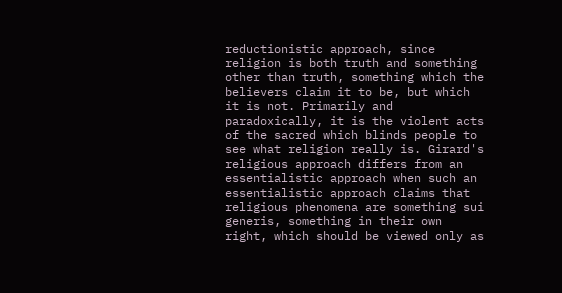reductionistic approach, since religion is both truth and something other than truth, something which the believers claim it to be, but which it is not. Primarily and paradoxically, it is the violent acts of the sacred which blinds people to see what religion really is. Girard's religious approach differs from an essentialistic approach when such an essentialistic approach claims that religious phenomena are something sui generis, something in their own right, which should be viewed only as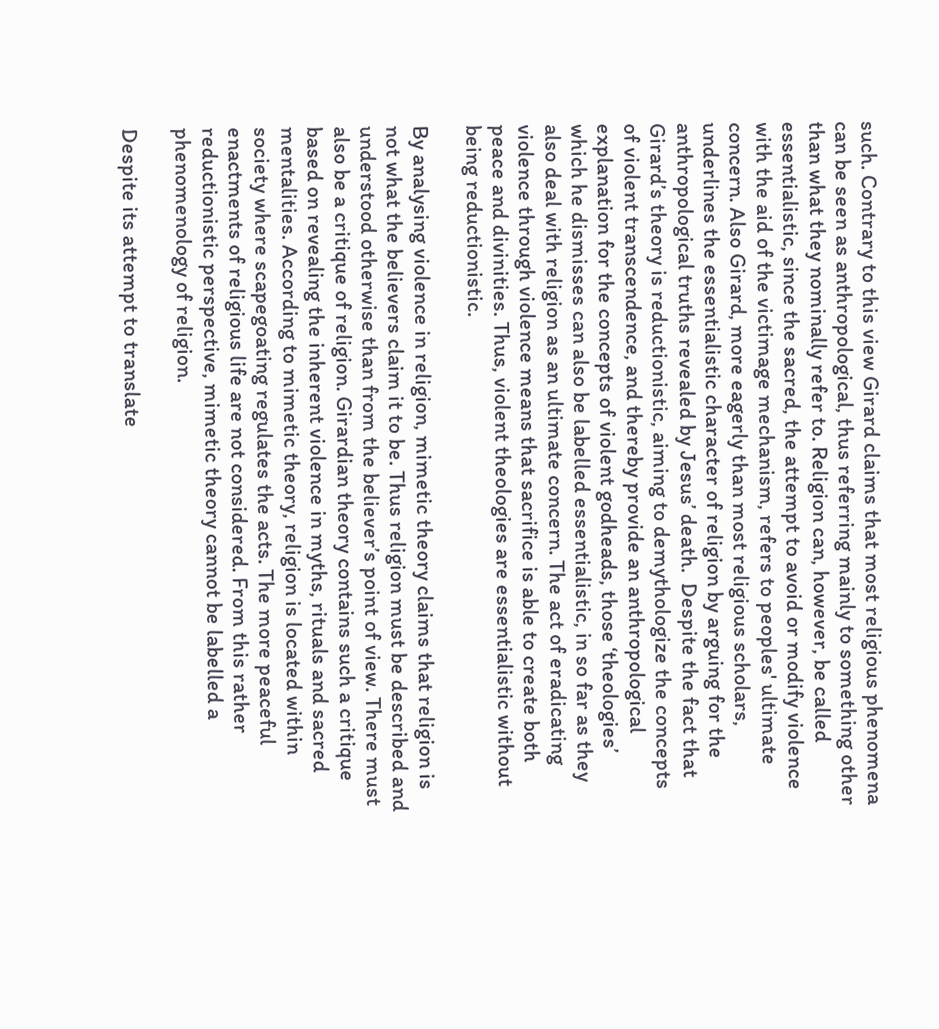such. Contrary to this view Girard claims that most religious phenomena can be seen as anthropological, thus referring mainly to something other than what they nominally refer to. Religion can, however, be called essentialistic, since the sacred, the attempt to avoid or modify violence with the aid of the victimage mechanism, refers to peoples' ultimate concern. Also Girard, more eagerly than most religious scholars, underlines the essentialistic character of religion by arguing for the anthropological truths revealed by Jesus’ death.  Despite the fact that Girard’s theory is reductionistic, aiming to demythologize the concepts of violent transcendence, and thereby provide an anthropological explanation for the concepts of violent godheads, those ‘theologies’ which he dismisses can also be labelled essentialistic, in so far as they also deal with religion as an ultimate concern. The act of eradicating violence through violence means that sacrifice is able to create both peace and divinities. Thus, violent theologies are essentialistic without being reductionistic.

By analysing violence in religion, mimetic theory claims that religion is not what the believers claim it to be. Thus religion must be described and understood otherwise than from the believer’s point of view. There must also be a critique of religion. Girardian theory contains such a critique based on revealing the inherent violence in myths, rituals and sacred mentalities. According to mimetic theory, religion is located within society where scapegoating regulates the acts. The more peaceful enactments of religious life are not considered. From this rather reductionistic perspective, mimetic theory cannot be labelled a phenomenology of religion.

Despite its attempt to translate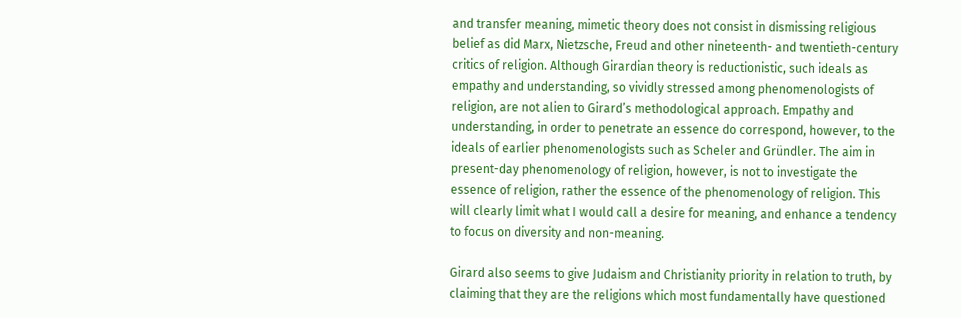and transfer meaning, mimetic theory does not consist in dismissing religious belief as did Marx, Nietzsche, Freud and other nineteenth- and twentieth-century critics of religion. Although Girardian theory is reductionistic, such ideals as empathy and understanding, so vividly stressed among phenomenologists of religion, are not alien to Girard’s methodological approach. Empathy and understanding, in order to penetrate an essence do correspond, however, to the ideals of earlier phenomenologists such as Scheler and Gründler. The aim in present-day phenomenology of religion, however, is not to investigate the essence of religion, rather the essence of the phenomenology of religion. This will clearly limit what I would call a desire for meaning, and enhance a tendency to focus on diversity and non-meaning.

Girard also seems to give Judaism and Christianity priority in relation to truth, by claiming that they are the religions which most fundamentally have questioned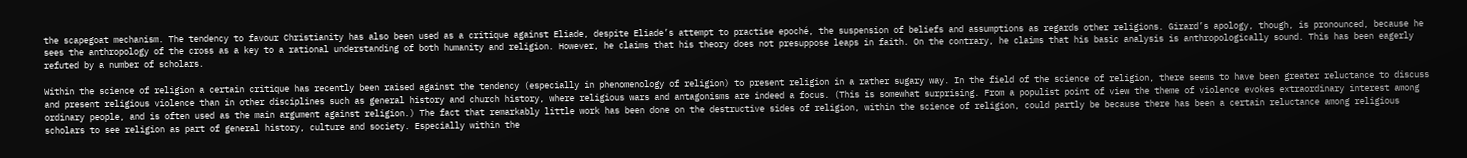the scapegoat mechanism. The tendency to favour Christianity has also been used as a critique against Eliade, despite Eliade’s attempt to practise epoché, the suspension of beliefs and assumptions as regards other religions. Girard’s apology, though, is pronounced, because he sees the anthropology of the cross as a key to a rational understanding of both humanity and religion. However, he claims that his theory does not presuppose leaps in faith. On the contrary, he claims that his basic analysis is anthropologically sound. This has been eagerly refuted by a number of scholars.

Within the science of religion a certain critique has recently been raised against the tendency (especially in phenomenology of religion) to present religion in a rather sugary way. In the field of the science of religion, there seems to have been greater reluctance to discuss and present religious violence than in other disciplines such as general history and church history, where religious wars and antagonisms are indeed a focus. (This is somewhat surprising. From a populist point of view the theme of violence evokes extraordinary interest among ordinary people, and is often used as the main argument against religion.) The fact that remarkably little work has been done on the destructive sides of religion, within the science of religion, could partly be because there has been a certain reluctance among religious scholars to see religion as part of general history, culture and society. Especially within the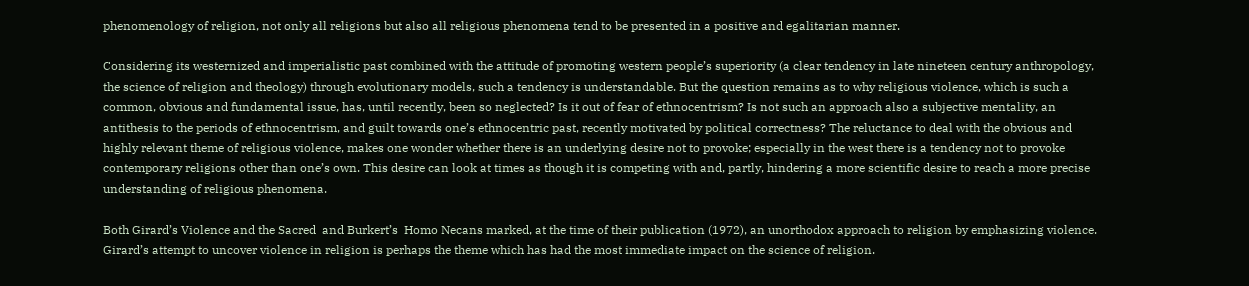phenomenology of religion, not only all religions but also all religious phenomena tend to be presented in a positive and egalitarian manner.

Considering its westernized and imperialistic past combined with the attitude of promoting western people’s superiority (a clear tendency in late nineteen century anthropology, the science of religion and theology) through evolutionary models, such a tendency is understandable. But the question remains as to why religious violence, which is such a common, obvious and fundamental issue, has, until recently, been so neglected? Is it out of fear of ethnocentrism? Is not such an approach also a subjective mentality, an antithesis to the periods of ethnocentrism, and guilt towards one’s ethnocentric past, recently motivated by political correctness? The reluctance to deal with the obvious and highly relevant theme of religious violence, makes one wonder whether there is an underlying desire not to provoke; especially in the west there is a tendency not to provoke contemporary religions other than one’s own. This desire can look at times as though it is competing with and, partly, hindering a more scientific desire to reach a more precise understanding of religious phenomena.

Both Girard’s Violence and the Sacred  and Burkert’s  Homo Necans marked, at the time of their publication (1972), an unorthodox approach to religion by emphasizing violence. Girard’s attempt to uncover violence in religion is perhaps the theme which has had the most immediate impact on the science of religion.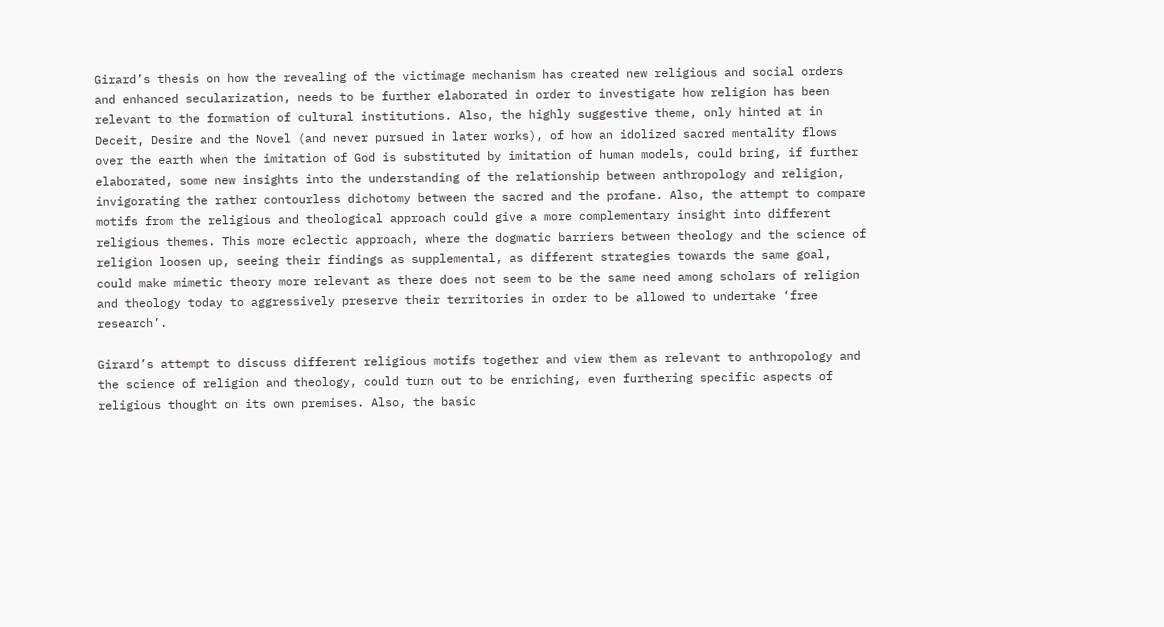Girard’s thesis on how the revealing of the victimage mechanism has created new religious and social orders and enhanced secularization, needs to be further elaborated in order to investigate how religion has been relevant to the formation of cultural institutions. Also, the highly suggestive theme, only hinted at in Deceit, Desire and the Novel (and never pursued in later works), of how an idolized sacred mentality flows over the earth when the imitation of God is substituted by imitation of human models, could bring, if further elaborated, some new insights into the understanding of the relationship between anthropology and religion, invigorating the rather contourless dichotomy between the sacred and the profane. Also, the attempt to compare motifs from the religious and theological approach could give a more complementary insight into different religious themes. This more eclectic approach, where the dogmatic barriers between theology and the science of religion loosen up, seeing their findings as supplemental, as different strategies towards the same goal, could make mimetic theory more relevant as there does not seem to be the same need among scholars of religion and theology today to aggressively preserve their territories in order to be allowed to undertake ‘free research’.

Girard’s attempt to discuss different religious motifs together and view them as relevant to anthropology and the science of religion and theology, could turn out to be enriching, even furthering specific aspects of religious thought on its own premises. Also, the basic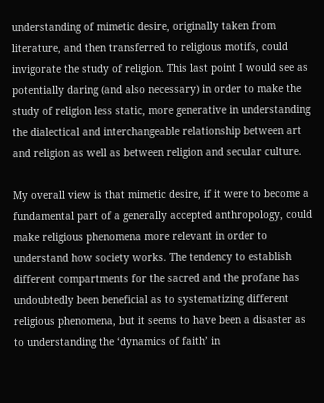understanding of mimetic desire, originally taken from literature, and then transferred to religious motifs, could invigorate the study of religion. This last point I would see as potentially daring (and also necessary) in order to make the study of religion less static, more generative in understanding the dialectical and interchangeable relationship between art and religion as well as between religion and secular culture.

My overall view is that mimetic desire, if it were to become a fundamental part of a generally accepted anthropology, could make religious phenomena more relevant in order to understand how society works. The tendency to establish different compartments for the sacred and the profane has undoubtedly been beneficial as to systematizing different religious phenomena, but it seems to have been a disaster as to understanding the ‘dynamics of faith’ in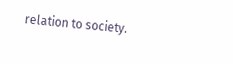relation to society.